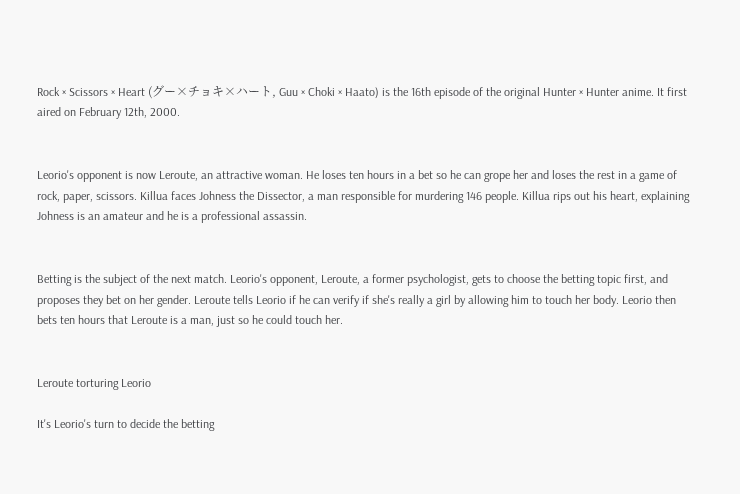Rock × Scissors × Heart (グー×チョキ×ハート, Guu × Choki × Haato) is the 16th episode of the original Hunter × Hunter anime. It first aired on February 12th, 2000.


Leorio's opponent is now Leroute, an attractive woman. He loses ten hours in a bet so he can grope her and loses the rest in a game of rock, paper, scissors. Killua faces Johness the Dissector, a man responsible for murdering 146 people. Killua rips out his heart, explaining Johness is an amateur and he is a professional assassin.


Betting is the subject of the next match. Leorio's opponent, Leroute, a former psychologist, gets to choose the betting topic first, and proposes they bet on her gender. Leroute tells Leorio if he can verify if she's really a girl by allowing him to touch her body. Leorio then bets ten hours that Leroute is a man, just so he could touch her.


Leroute torturing Leorio

It's Leorio's turn to decide the betting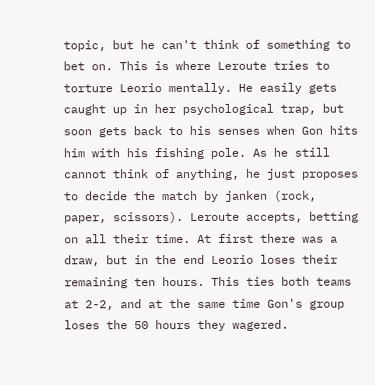topic, but he can't think of something to bet on. This is where Leroute tries to torture Leorio mentally. He easily gets caught up in her psychological trap, but soon gets back to his senses when Gon hits him with his fishing pole. As he still cannot think of anything, he just proposes to decide the match by janken (rock, paper, scissors). Leroute accepts, betting on all their time. At first there was a draw, but in the end Leorio loses their remaining ten hours. This ties both teams at 2-2, and at the same time Gon's group loses the 50 hours they wagered.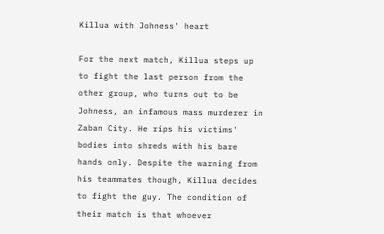Killua with Johness' heart

For the next match, Killua steps up to fight the last person from the other group, who turns out to be Johness, an infamous mass murderer in Zaban City. He rips his victims' bodies into shreds with his bare hands only. Despite the warning from his teammates though, Killua decides to fight the guy. The condition of their match is that whoever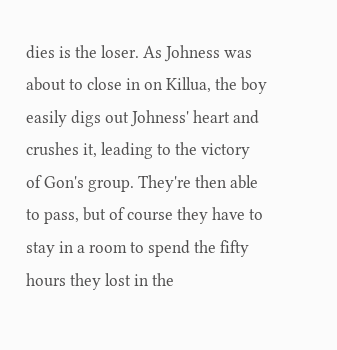dies is the loser. As Johness was about to close in on Killua, the boy easily digs out Johness' heart and crushes it, leading to the victory of Gon's group. They're then able to pass, but of course they have to stay in a room to spend the fifty hours they lost in the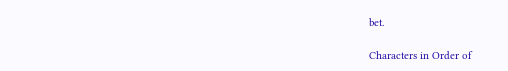bet.

Characters in Order of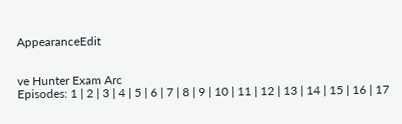AppearanceEdit


ve Hunter Exam Arc
Episodes: 1 | 2 | 3 | 4 | 5 | 6 | 7 | 8 | 9 | 10 | 11 | 12 | 13 | 14 | 15 | 16 | 17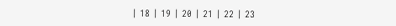| 18 | 19 | 20 | 21 | 22 | 23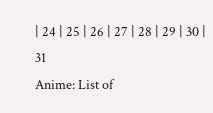| 24 | 25 | 26 | 27 | 28 | 29 | 30 | 31
Anime: List of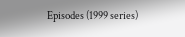Episodes (1999 series)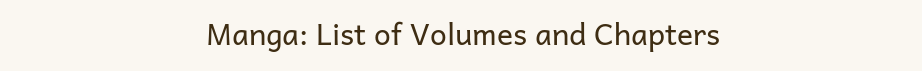Manga: List of Volumes and Chapters